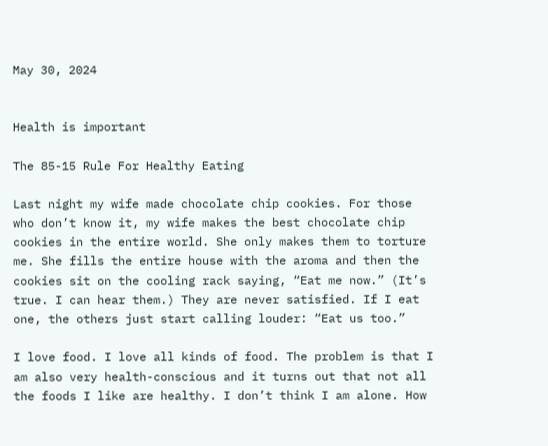May 30, 2024


Health is important

The 85-15 Rule For Healthy Eating

Last night my wife made chocolate chip cookies. For those who don’t know it, my wife makes the best chocolate chip cookies in the entire world. She only makes them to torture me. She fills the entire house with the aroma and then the cookies sit on the cooling rack saying, “Eat me now.” (It’s true. I can hear them.) They are never satisfied. If I eat one, the others just start calling louder: “Eat us too.”

I love food. I love all kinds of food. The problem is that I am also very health-conscious and it turns out that not all the foods I like are healthy. I don’t think I am alone. How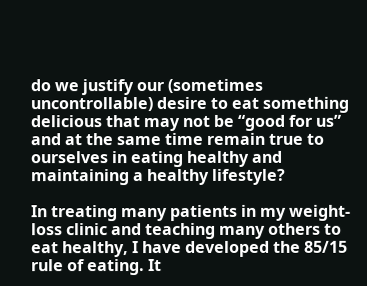do we justify our (sometimes uncontrollable) desire to eat something delicious that may not be “good for us” and at the same time remain true to ourselves in eating healthy and maintaining a healthy lifestyle?

In treating many patients in my weight-loss clinic and teaching many others to eat healthy, I have developed the 85/15 rule of eating. It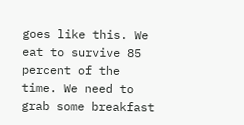goes like this. We eat to survive 85 percent of the time. We need to grab some breakfast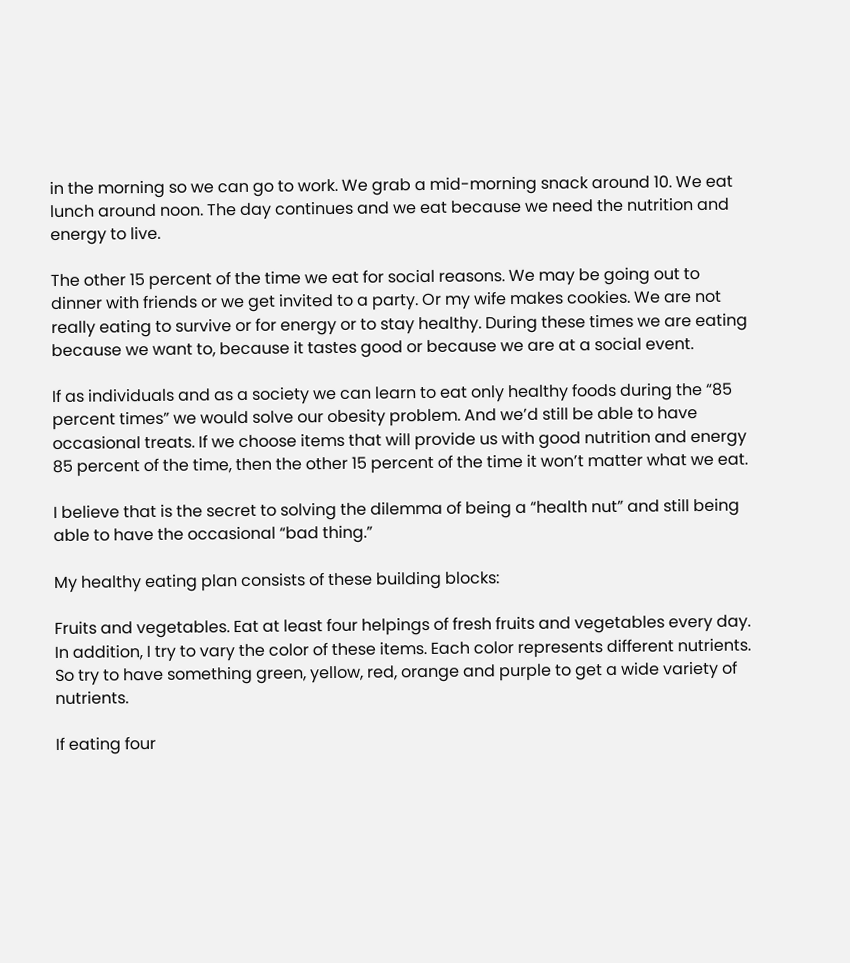in the morning so we can go to work. We grab a mid-morning snack around 10. We eat lunch around noon. The day continues and we eat because we need the nutrition and energy to live.

The other 15 percent of the time we eat for social reasons. We may be going out to dinner with friends or we get invited to a party. Or my wife makes cookies. We are not really eating to survive or for energy or to stay healthy. During these times we are eating because we want to, because it tastes good or because we are at a social event.

If as individuals and as a society we can learn to eat only healthy foods during the “85 percent times” we would solve our obesity problem. And we’d still be able to have occasional treats. If we choose items that will provide us with good nutrition and energy 85 percent of the time, then the other 15 percent of the time it won’t matter what we eat.

I believe that is the secret to solving the dilemma of being a “health nut” and still being able to have the occasional “bad thing.”

My healthy eating plan consists of these building blocks:

Fruits and vegetables. Eat at least four helpings of fresh fruits and vegetables every day. In addition, I try to vary the color of these items. Each color represents different nutrients. So try to have something green, yellow, red, orange and purple to get a wide variety of nutrients.

If eating four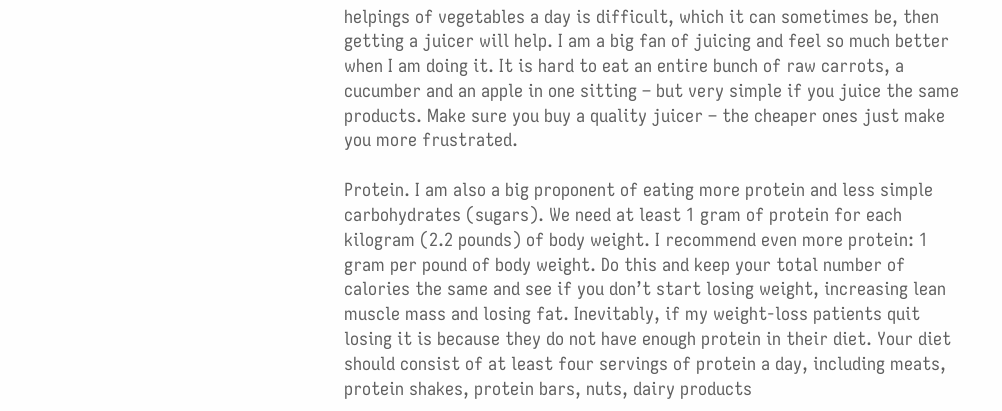helpings of vegetables a day is difficult, which it can sometimes be, then getting a juicer will help. I am a big fan of juicing and feel so much better when I am doing it. It is hard to eat an entire bunch of raw carrots, a cucumber and an apple in one sitting – but very simple if you juice the same products. Make sure you buy a quality juicer – the cheaper ones just make you more frustrated.

Protein. I am also a big proponent of eating more protein and less simple carbohydrates (sugars). We need at least 1 gram of protein for each kilogram (2.2 pounds) of body weight. I recommend even more protein: 1 gram per pound of body weight. Do this and keep your total number of calories the same and see if you don’t start losing weight, increasing lean muscle mass and losing fat. Inevitably, if my weight-loss patients quit losing it is because they do not have enough protein in their diet. Your diet should consist of at least four servings of protein a day, including meats, protein shakes, protein bars, nuts, dairy products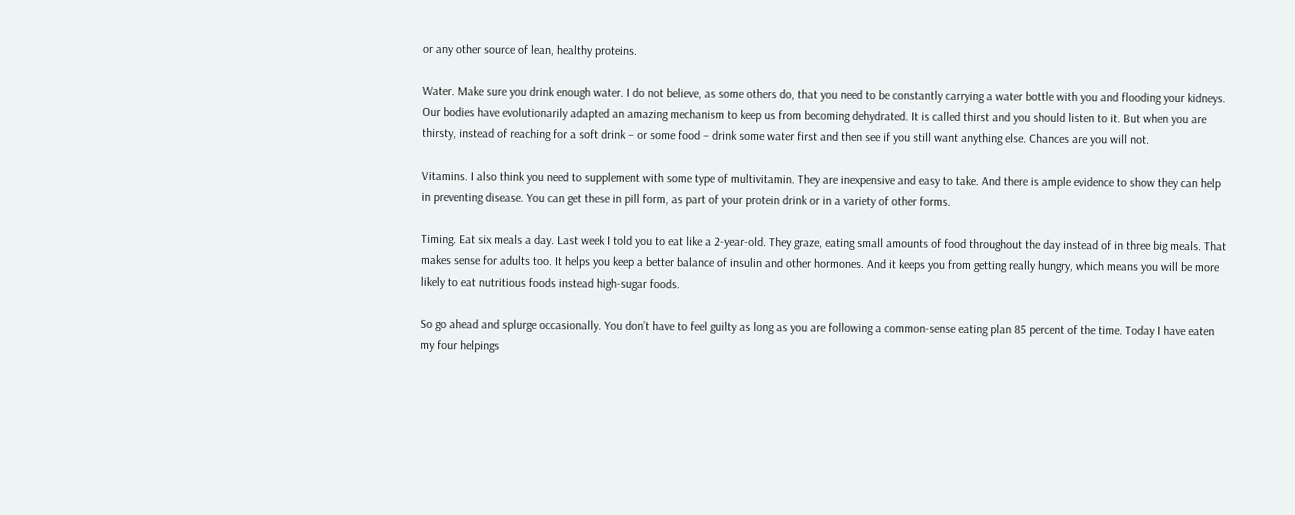or any other source of lean, healthy proteins.

Water. Make sure you drink enough water. I do not believe, as some others do, that you need to be constantly carrying a water bottle with you and flooding your kidneys. Our bodies have evolutionarily adapted an amazing mechanism to keep us from becoming dehydrated. It is called thirst and you should listen to it. But when you are thirsty, instead of reaching for a soft drink – or some food – drink some water first and then see if you still want anything else. Chances are you will not.

Vitamins. I also think you need to supplement with some type of multivitamin. They are inexpensive and easy to take. And there is ample evidence to show they can help in preventing disease. You can get these in pill form, as part of your protein drink or in a variety of other forms.

Timing. Eat six meals a day. Last week I told you to eat like a 2-year-old. They graze, eating small amounts of food throughout the day instead of in three big meals. That makes sense for adults too. It helps you keep a better balance of insulin and other hormones. And it keeps you from getting really hungry, which means you will be more likely to eat nutritious foods instead high-sugar foods.

So go ahead and splurge occasionally. You don’t have to feel guilty as long as you are following a common-sense eating plan 85 percent of the time. Today I have eaten my four helpings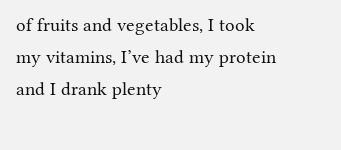of fruits and vegetables, I took my vitamins, I’ve had my protein and I drank plenty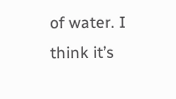of water. I think it’s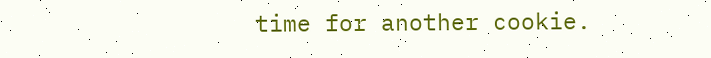time for another cookie.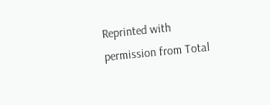Reprinted with permission from Total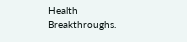Health Breakthroughs.